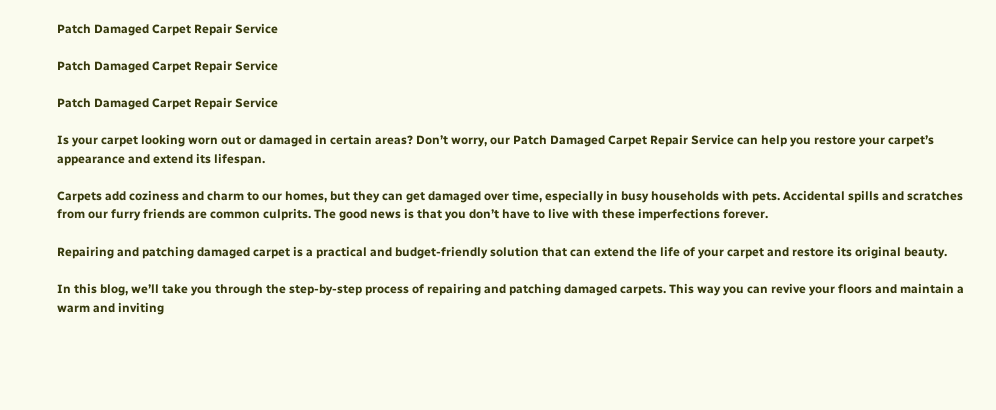Patch Damaged Carpet Repair Service

Patch Damaged Carpet Repair Service

Patch Damaged Carpet Repair Service

Is your carpet looking worn out or damaged in certain areas? Don’t worry, our Patch Damaged Carpet Repair Service can help you restore your carpet’s appearance and extend its lifespan.

Carpets add coziness and charm to our homes, but they can get damaged over time, especially in busy households with pets. Accidental spills and scratches from our furry friends are common culprits. The good news is that you don’t have to live with these imperfections forever.

Repairing and patching damaged carpet is a practical and budget-friendly solution that can extend the life of your carpet and restore its original beauty.

In this blog, we’ll take you through the step-by-step process of repairing and patching damaged carpets. This way you can revive your floors and maintain a warm and inviting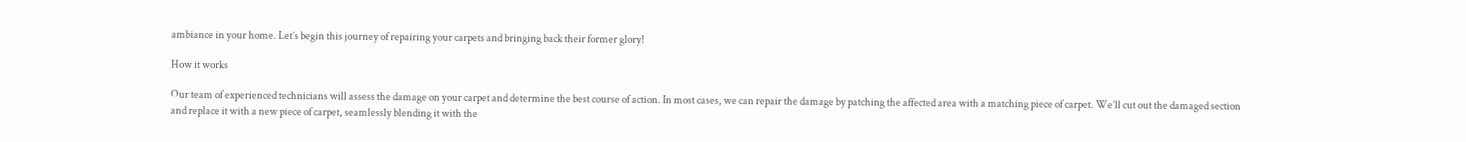ambiance in your home. Let’s begin this journey of repairing your carpets and bringing back their former glory!

How it works

Our team of experienced technicians will assess the damage on your carpet and determine the best course of action. In most cases, we can repair the damage by patching the affected area with a matching piece of carpet. We’ll cut out the damaged section and replace it with a new piece of carpet, seamlessly blending it with the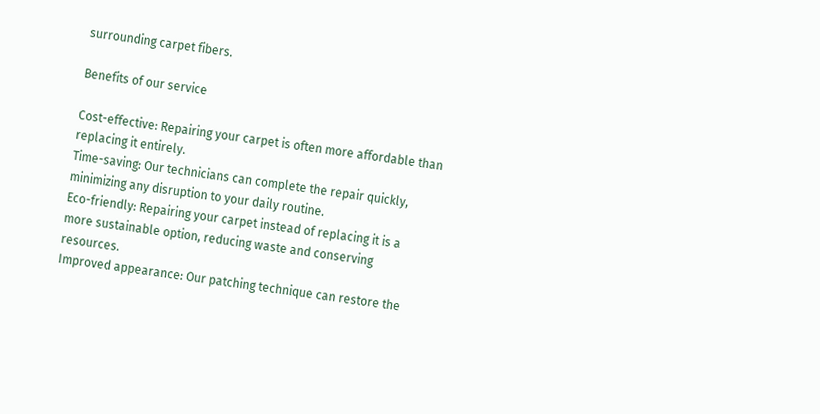surrounding carpet fibers.

Benefits of our service

Cost-effective: Repairing your carpet is often more affordable than replacing it entirely.
Time-saving: Our technicians can complete the repair quickly, minimizing any disruption to your daily routine.
Eco-friendly: Repairing your carpet instead of replacing it is a more sustainable option, reducing waste and conserving resources.
Improved appearance: Our patching technique can restore the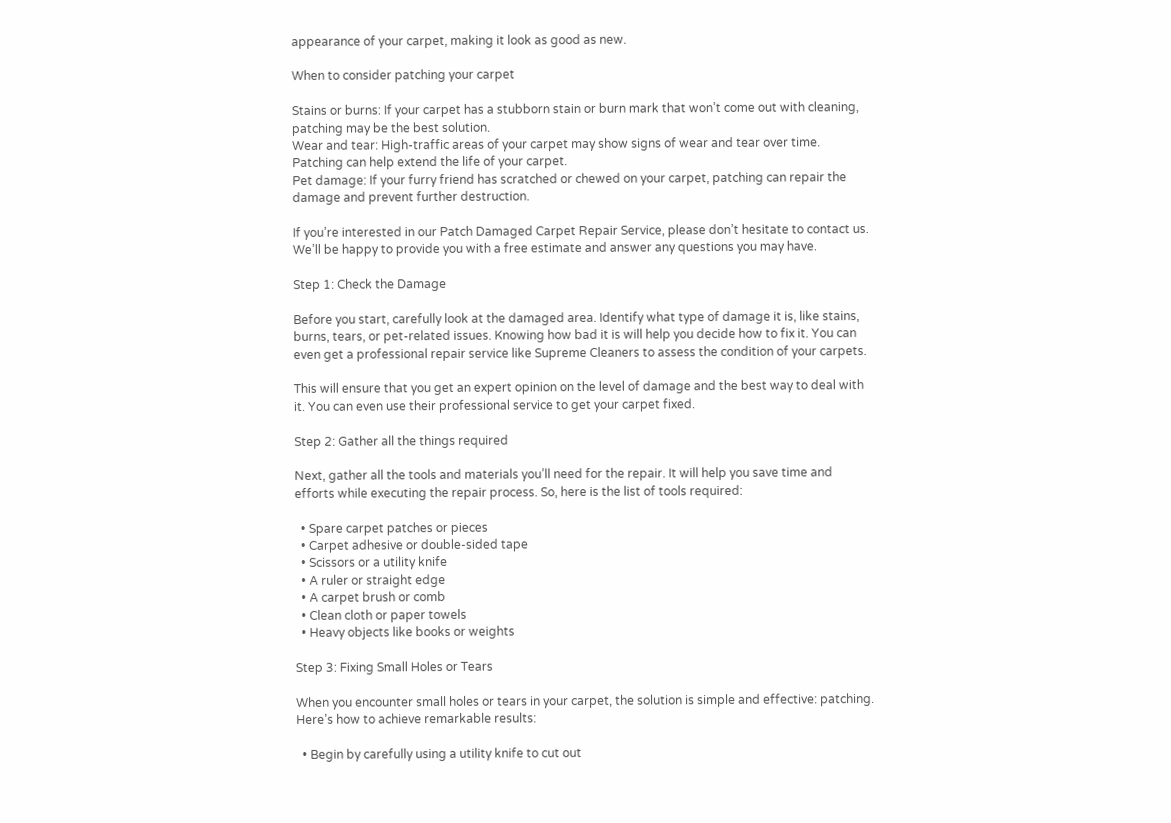appearance of your carpet, making it look as good as new.

When to consider patching your carpet

Stains or burns: If your carpet has a stubborn stain or burn mark that won’t come out with cleaning, patching may be the best solution.
Wear and tear: High-traffic areas of your carpet may show signs of wear and tear over time. Patching can help extend the life of your carpet.
Pet damage: If your furry friend has scratched or chewed on your carpet, patching can repair the damage and prevent further destruction.

If you’re interested in our Patch Damaged Carpet Repair Service, please don’t hesitate to contact us. We’ll be happy to provide you with a free estimate and answer any questions you may have.

Step 1: Check the Damage

Before you start, carefully look at the damaged area. Identify what type of damage it is, like stains, burns, tears, or pet-related issues. Knowing how bad it is will help you decide how to fix it. You can even get a professional repair service like Supreme Cleaners to assess the condition of your carpets.

This will ensure that you get an expert opinion on the level of damage and the best way to deal with it. You can even use their professional service to get your carpet fixed.

Step 2: Gather all the things required

Next, gather all the tools and materials you’ll need for the repair. It will help you save time and efforts while executing the repair process. So, here is the list of tools required:

  • Spare carpet patches or pieces
  • Carpet adhesive or double-sided tape
  • Scissors or a utility knife
  • A ruler or straight edge
  • A carpet brush or comb
  • Clean cloth or paper towels
  • Heavy objects like books or weights

Step 3: Fixing Small Holes or Tears

When you encounter small holes or tears in your carpet, the solution is simple and effective: patching. Here’s how to achieve remarkable results:

  • Begin by carefully using a utility knife to cut out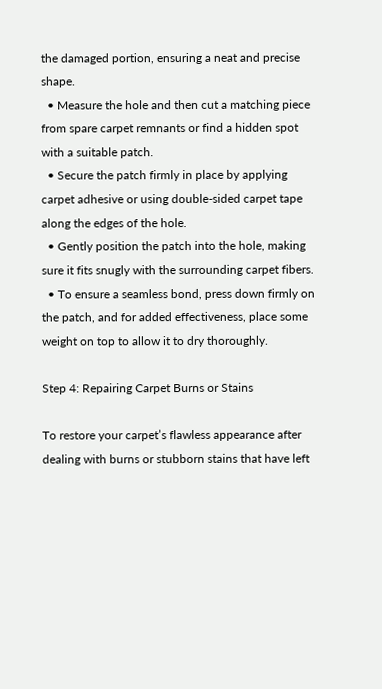the damaged portion, ensuring a neat and precise shape.
  • Measure the hole and then cut a matching piece from spare carpet remnants or find a hidden spot with a suitable patch.
  • Secure the patch firmly in place by applying carpet adhesive or using double-sided carpet tape along the edges of the hole.
  • Gently position the patch into the hole, making sure it fits snugly with the surrounding carpet fibers.
  • To ensure a seamless bond, press down firmly on the patch, and for added effectiveness, place some weight on top to allow it to dry thoroughly.

Step 4: Repairing Carpet Burns or Stains

To restore your carpet’s flawless appearance after dealing with burns or stubborn stains that have left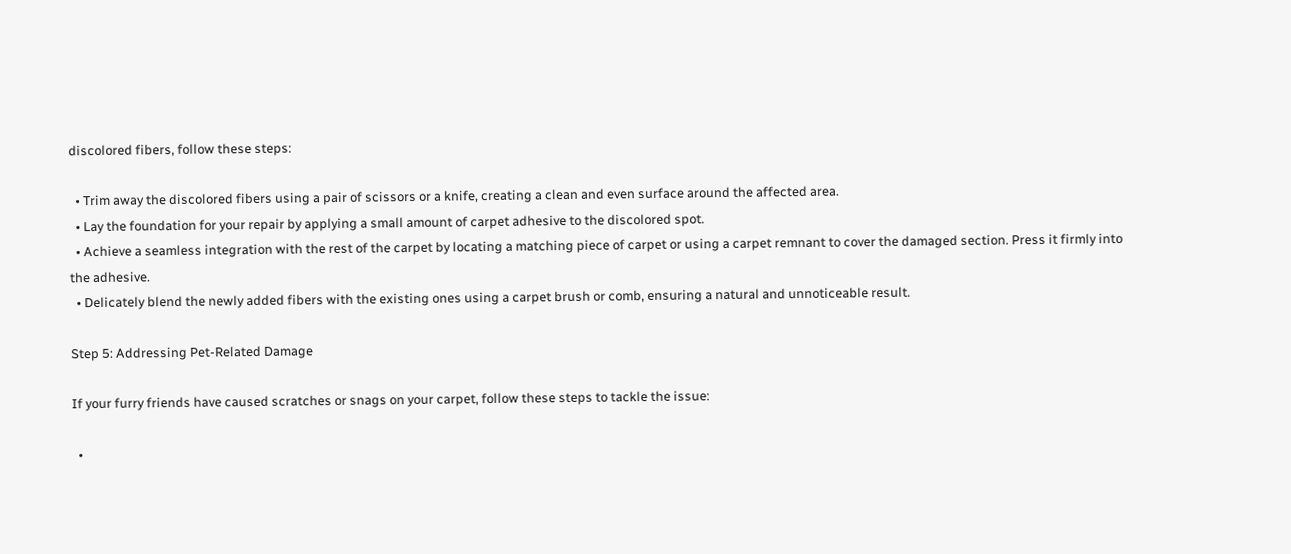discolored fibers, follow these steps:

  • Trim away the discolored fibers using a pair of scissors or a knife, creating a clean and even surface around the affected area.
  • Lay the foundation for your repair by applying a small amount of carpet adhesive to the discolored spot.
  • Achieve a seamless integration with the rest of the carpet by locating a matching piece of carpet or using a carpet remnant to cover the damaged section. Press it firmly into the adhesive.
  • Delicately blend the newly added fibers with the existing ones using a carpet brush or comb, ensuring a natural and unnoticeable result.

Step 5: Addressing Pet-Related Damage

If your furry friends have caused scratches or snags on your carpet, follow these steps to tackle the issue:

  •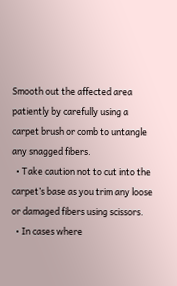Smooth out the affected area patiently by carefully using a carpet brush or comb to untangle any snagged fibers.
  • Take caution not to cut into the carpet’s base as you trim any loose or damaged fibers using scissors.
  • In cases where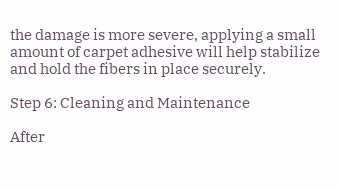the damage is more severe, applying a small amount of carpet adhesive will help stabilize and hold the fibers in place securely.

Step 6: Cleaning and Maintenance

After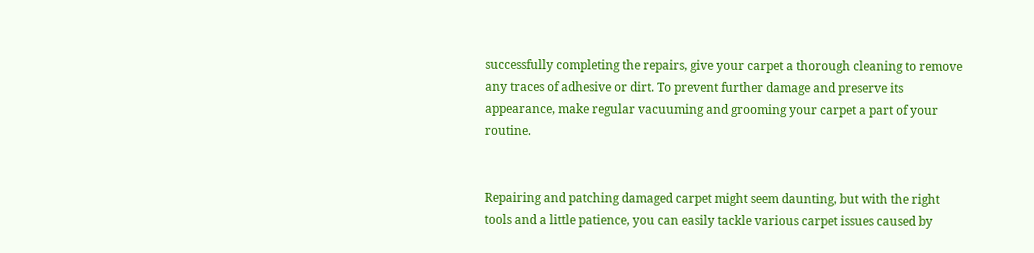successfully completing the repairs, give your carpet a thorough cleaning to remove any traces of adhesive or dirt. To prevent further damage and preserve its appearance, make regular vacuuming and grooming your carpet a part of your routine.


Repairing and patching damaged carpet might seem daunting, but with the right tools and a little patience, you can easily tackle various carpet issues caused by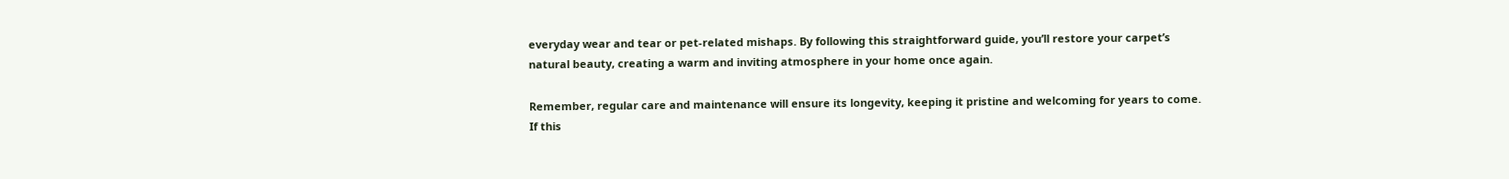everyday wear and tear or pet-related mishaps. By following this straightforward guide, you’ll restore your carpet’s natural beauty, creating a warm and inviting atmosphere in your home once again.

Remember, regular care and maintenance will ensure its longevity, keeping it pristine and welcoming for years to come. If this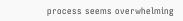process seems overwhelming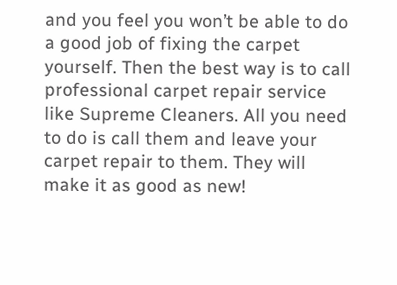and you feel you won’t be able to do a good job of fixing the carpet yourself. Then the best way is to call professional carpet repair service like Supreme Cleaners. All you need to do is call them and leave your carpet repair to them. They will make it as good as new!